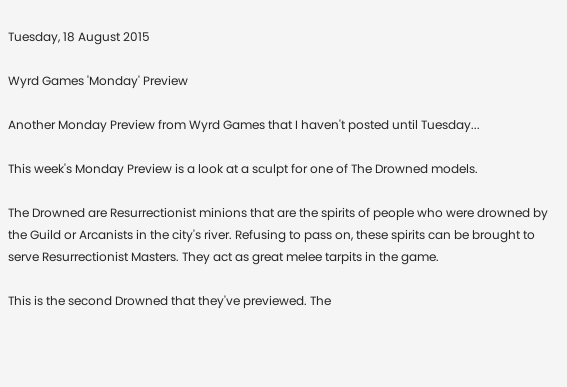Tuesday, 18 August 2015

Wyrd Games 'Monday' Preview

Another Monday Preview from Wyrd Games that I haven't posted until Tuesday...

This week's Monday Preview is a look at a sculpt for one of The Drowned models.

The Drowned are Resurrectionist minions that are the spirits of people who were drowned by the Guild or Arcanists in the city's river. Refusing to pass on, these spirits can be brought to serve Resurrectionist Masters. They act as great melee tarpits in the game.

This is the second Drowned that they've previewed. The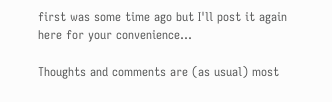first was some time ago but I'll post it again here for your convenience...

Thoughts and comments are (as usual) most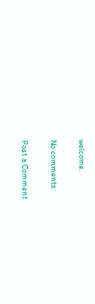welcome.

No comments:

Post a Comment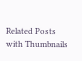Related Posts with Thumbnails